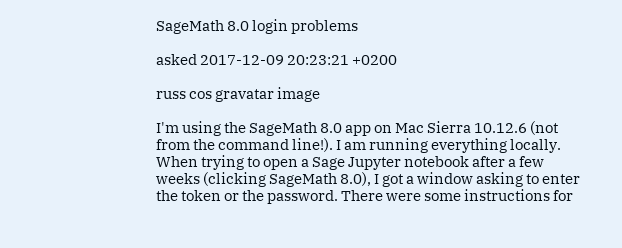SageMath 8.0 login problems

asked 2017-12-09 20:23:21 +0200

russ cos gravatar image

I'm using the SageMath 8.0 app on Mac Sierra 10.12.6 (not from the command line!). I am running everything locally. When trying to open a Sage Jupyter notebook after a few weeks (clicking SageMath 8.0), I got a window asking to enter the token or the password. There were some instructions for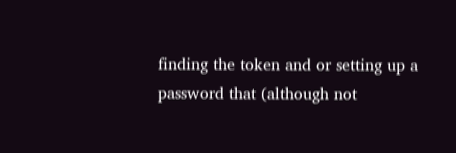finding the token and or setting up a password that (although not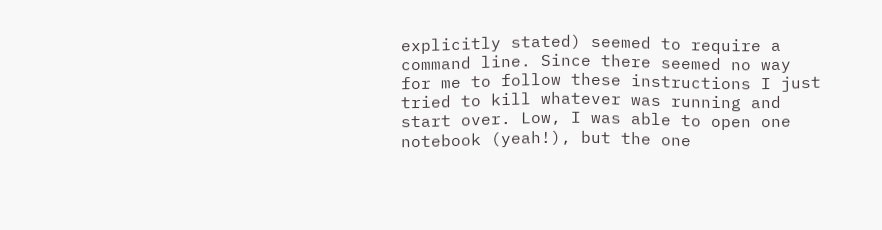explicitly stated) seemed to require a command line. Since there seemed no way for me to follow these instructions I just tried to kill whatever was running and start over. Low, I was able to open one notebook (yeah!), but the one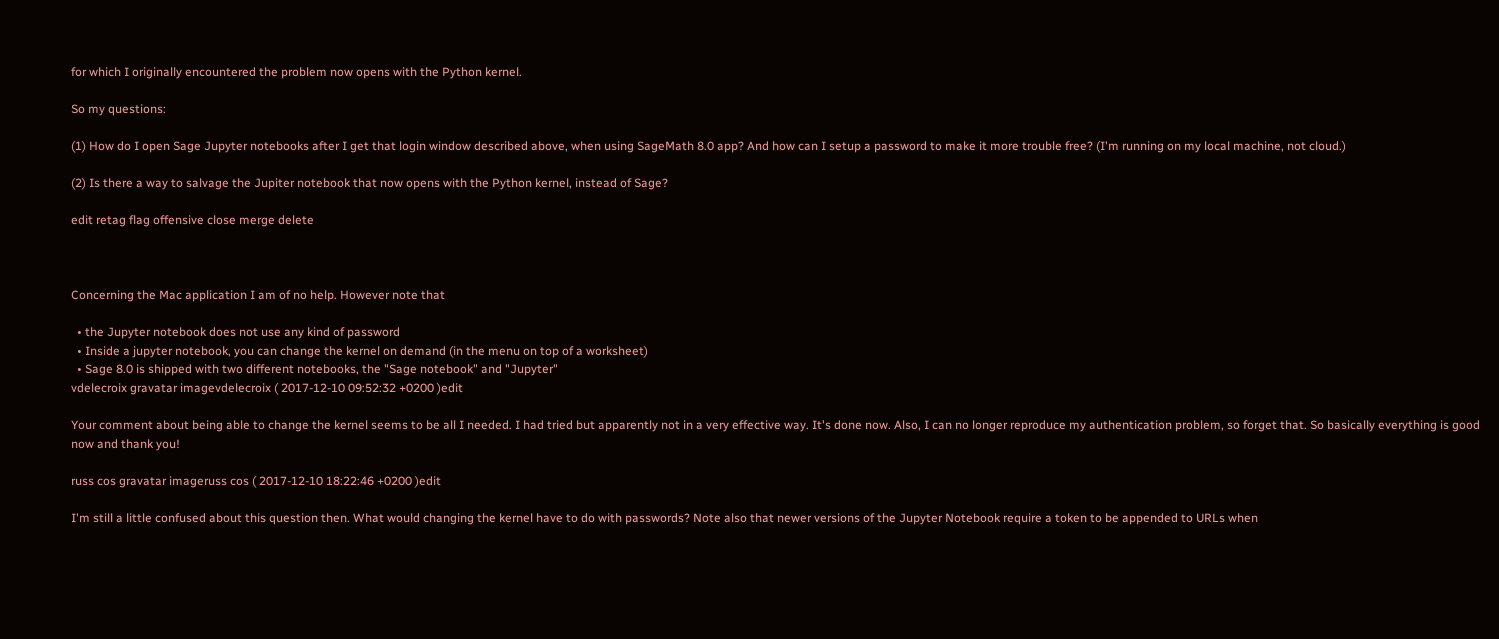for which I originally encountered the problem now opens with the Python kernel.

So my questions:

(1) How do I open Sage Jupyter notebooks after I get that login window described above, when using SageMath 8.0 app? And how can I setup a password to make it more trouble free? (I'm running on my local machine, not cloud.)

(2) Is there a way to salvage the Jupiter notebook that now opens with the Python kernel, instead of Sage?

edit retag flag offensive close merge delete



Concerning the Mac application I am of no help. However note that

  • the Jupyter notebook does not use any kind of password
  • Inside a jupyter notebook, you can change the kernel on demand (in the menu on top of a worksheet)
  • Sage 8.0 is shipped with two different notebooks, the "Sage notebook" and "Jupyter"
vdelecroix gravatar imagevdelecroix ( 2017-12-10 09:52:32 +0200 )edit

Your comment about being able to change the kernel seems to be all I needed. I had tried but apparently not in a very effective way. It's done now. Also, I can no longer reproduce my authentication problem, so forget that. So basically everything is good now and thank you!

russ cos gravatar imageruss cos ( 2017-12-10 18:22:46 +0200 )edit

I'm still a little confused about this question then. What would changing the kernel have to do with passwords? Note also that newer versions of the Jupyter Notebook require a token to be appended to URLs when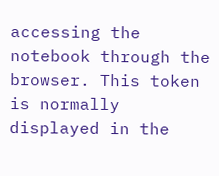accessing the notebook through the browser. This token is normally displayed in the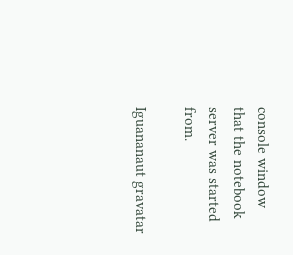console window that the notebook server was started from.

Iguananaut gravatar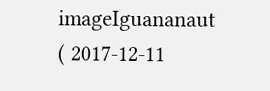imageIguananaut ( 2017-12-11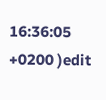16:36:05 +0200 )edit